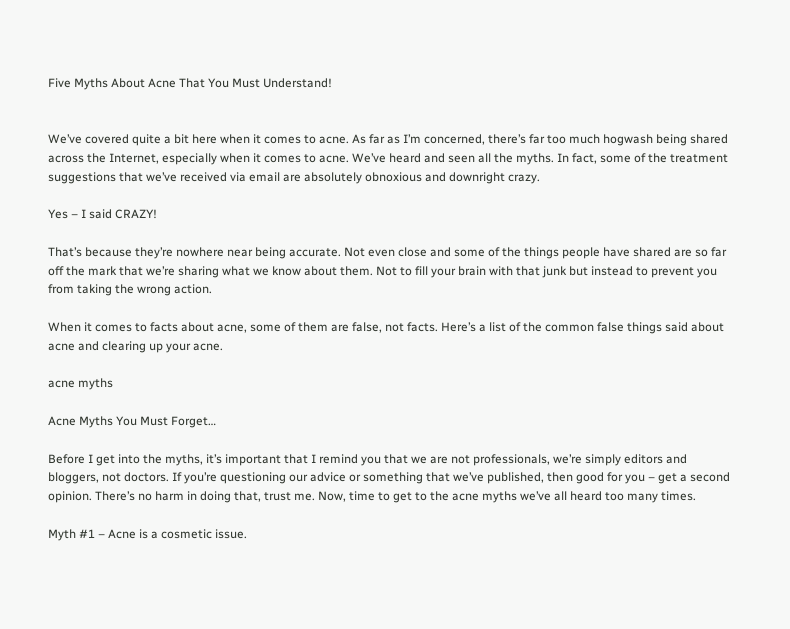Five Myths About Acne That You Must Understand!


We’ve covered quite a bit here when it comes to acne. As far as I’m concerned, there’s far too much hogwash being shared across the Internet, especially when it comes to acne. We’ve heard and seen all the myths. In fact, some of the treatment suggestions that we’ve received via email are absolutely obnoxious and downright crazy.

Yes – I said CRAZY!

That’s because they’re nowhere near being accurate. Not even close and some of the things people have shared are so far off the mark that we’re sharing what we know about them. Not to fill your brain with that junk but instead to prevent you from taking the wrong action.

When it comes to facts about acne, some of them are false, not facts. Here’s a list of the common false things said about acne and clearing up your acne.

acne myths

Acne Myths You Must Forget…

Before I get into the myths, it’s important that I remind you that we are not professionals, we’re simply editors and bloggers, not doctors. If you’re questioning our advice or something that we’ve published, then good for you – get a second opinion. There’s no harm in doing that, trust me. Now, time to get to the acne myths we’ve all heard too many times.

Myth #1 – Acne is a cosmetic issue.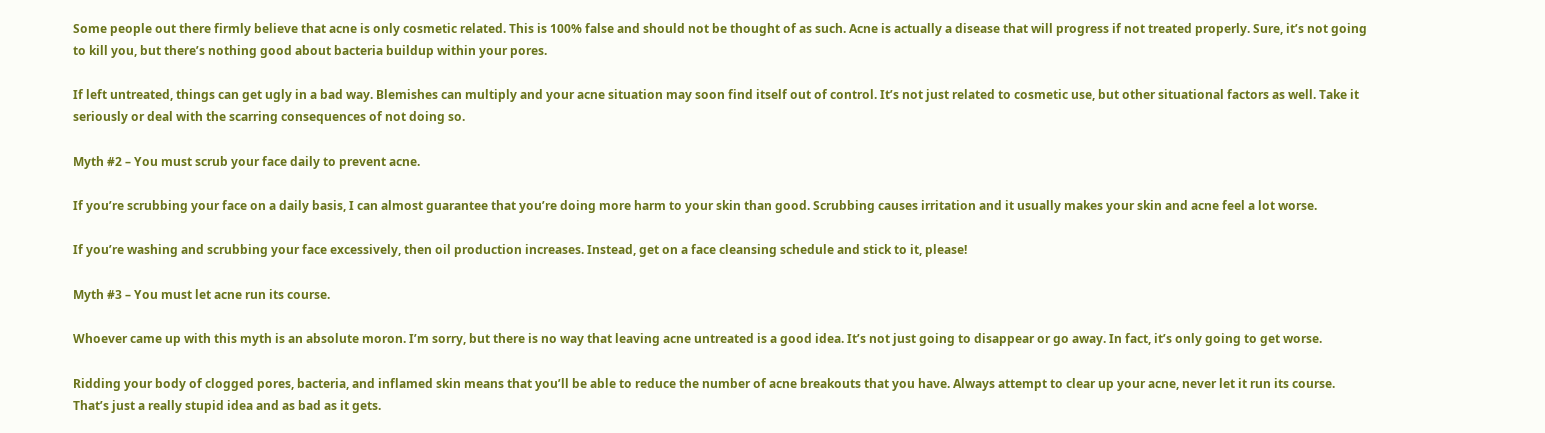Some people out there firmly believe that acne is only cosmetic related. This is 100% false and should not be thought of as such. Acne is actually a disease that will progress if not treated properly. Sure, it’s not going to kill you, but there’s nothing good about bacteria buildup within your pores.

If left untreated, things can get ugly in a bad way. Blemishes can multiply and your acne situation may soon find itself out of control. It’s not just related to cosmetic use, but other situational factors as well. Take it seriously or deal with the scarring consequences of not doing so.

Myth #2 – You must scrub your face daily to prevent acne.

If you’re scrubbing your face on a daily basis, I can almost guarantee that you’re doing more harm to your skin than good. Scrubbing causes irritation and it usually makes your skin and acne feel a lot worse.

If you’re washing and scrubbing your face excessively, then oil production increases. Instead, get on a face cleansing schedule and stick to it, please!

Myth #3 – You must let acne run its course.

Whoever came up with this myth is an absolute moron. I’m sorry, but there is no way that leaving acne untreated is a good idea. It’s not just going to disappear or go away. In fact, it’s only going to get worse.

Ridding your body of clogged pores, bacteria, and inflamed skin means that you’ll be able to reduce the number of acne breakouts that you have. Always attempt to clear up your acne, never let it run its course. That’s just a really stupid idea and as bad as it gets.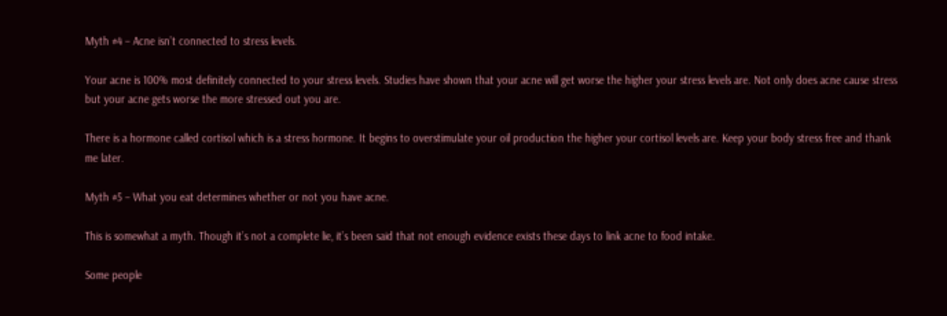Myth #4 – Acne isn’t connected to stress levels.

Your acne is 100% most definitely connected to your stress levels. Studies have shown that your acne will get worse the higher your stress levels are. Not only does acne cause stress but your acne gets worse the more stressed out you are.

There is a hormone called cortisol which is a stress hormone. It begins to overstimulate your oil production the higher your cortisol levels are. Keep your body stress free and thank me later.

Myth #5 – What you eat determines whether or not you have acne.

This is somewhat a myth. Though it’s not a complete lie, it’s been said that not enough evidence exists these days to link acne to food intake.

Some people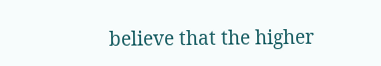believe that the higher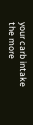your carb intake the more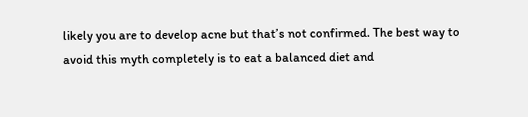likely you are to develop acne but that’s not confirmed. The best way to avoid this myth completely is to eat a balanced diet and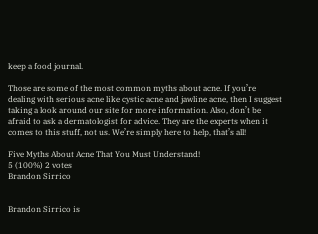keep a food journal.

Those are some of the most common myths about acne. If you’re dealing with serious acne like cystic acne and jawline acne, then I suggest taking a look around our site for more information. Also, don’t be afraid to ask a dermatologist for advice. They are the experts when it comes to this stuff, not us. We’re simply here to help, that’s all!

Five Myths About Acne That You Must Understand!
5 (100%) 2 votes
Brandon Sirrico


Brandon Sirrico is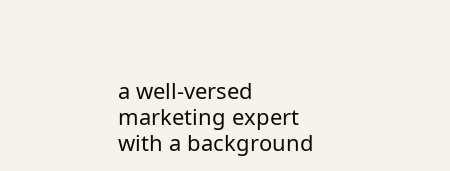a well-versed marketing expert with a background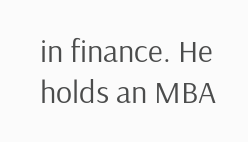in finance. He holds an MBA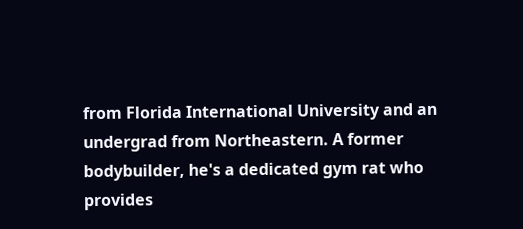from Florida International University and an undergrad from Northeastern. A former bodybuilder, he's a dedicated gym rat who provides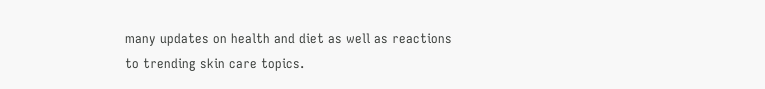many updates on health and diet as well as reactions to trending skin care topics.